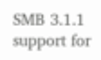SMB 3.1.1 support for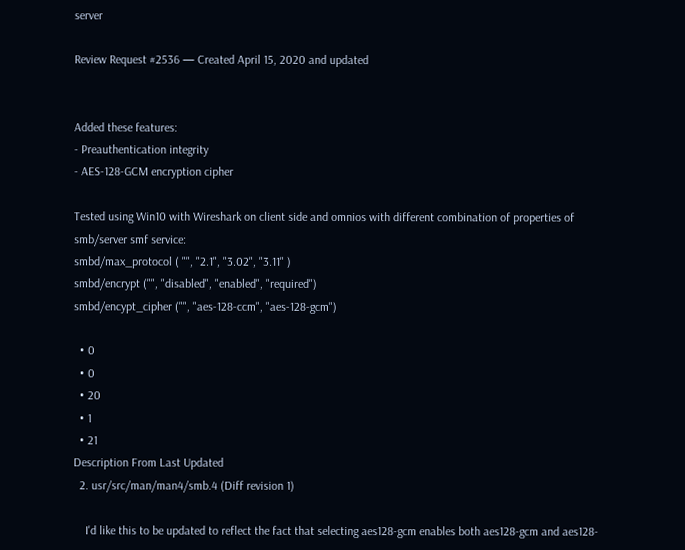server

Review Request #2536 — Created April 15, 2020 and updated


Added these features:
- Preauthentication integrity
- AES-128-GCM encryption cipher

Tested using Win10 with Wireshark on client side and omnios with different combination of properties of smb/server smf service:
smbd/max_protocol ( "", "2.1", "3.02", "3.11" )
smbd/encrypt ("", "disabled", "enabled", "required")
smbd/encypt_cipher ("", "aes-128-ccm", "aes-128-gcm")

  • 0
  • 0
  • 20
  • 1
  • 21
Description From Last Updated
  2. usr/src/man/man4/smb.4 (Diff revision 1)

    I'd like this to be updated to reflect the fact that selecting aes128-gcm enables both aes128-gcm and aes128-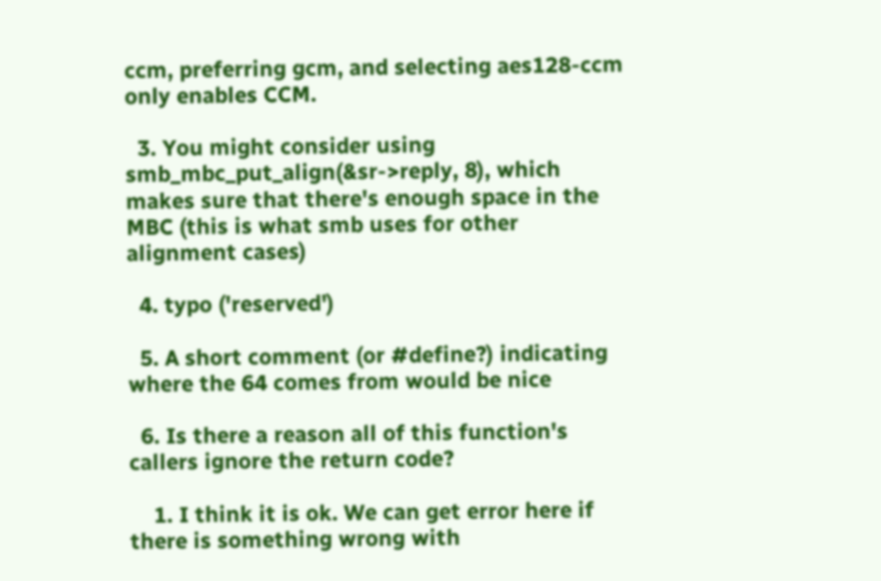ccm, preferring gcm, and selecting aes128-ccm only enables CCM.

  3. You might consider using smb_mbc_put_align(&sr->reply, 8), which makes sure that there's enough space in the MBC (this is what smb uses for other alignment cases)

  4. typo ('reserved')

  5. A short comment (or #define?) indicating where the 64 comes from would be nice

  6. Is there a reason all of this function's callers ignore the return code?

    1. I think it is ok. We can get error here if there is something wrong with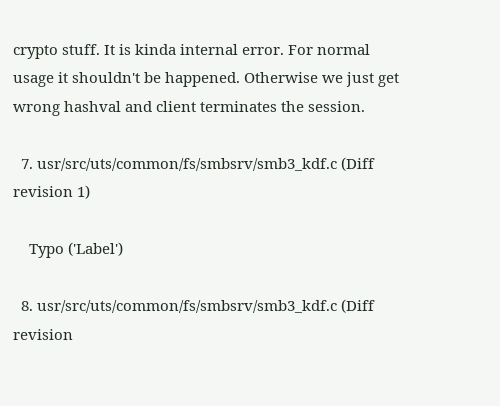crypto stuff. It is kinda internal error. For normal usage it shouldn't be happened. Otherwise we just get wrong hashval and client terminates the session.

  7. usr/src/uts/common/fs/smbsrv/smb3_kdf.c (Diff revision 1)

    Typo ('Label')

  8. usr/src/uts/common/fs/smbsrv/smb3_kdf.c (Diff revision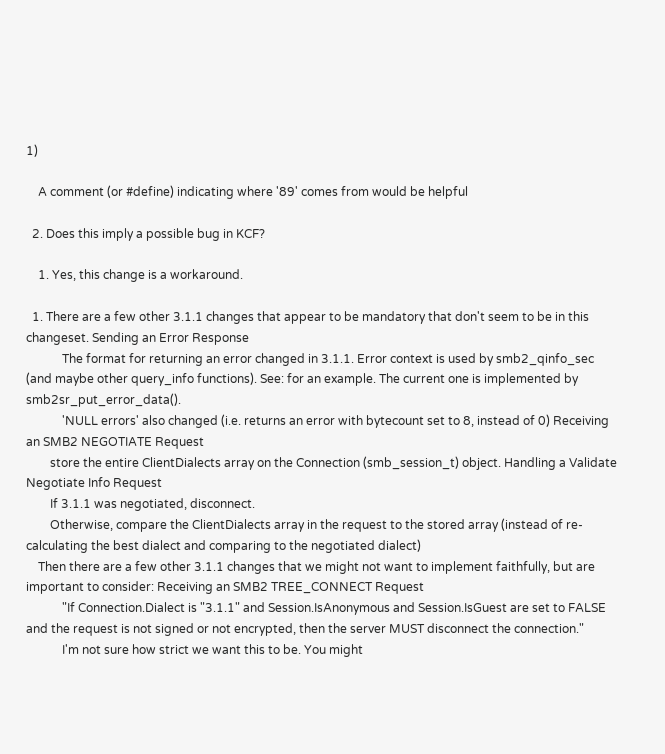1)

    A comment (or #define) indicating where '89' comes from would be helpful

  2. Does this imply a possible bug in KCF?

    1. Yes, this change is a workaround.

  1. There are a few other 3.1.1 changes that appear to be mandatory that don't seem to be in this changeset. Sending an Error Response
            The format for returning an error changed in 3.1.1. Error context is used by smb2_qinfo_sec (and maybe other query_info functions). See: for an example. The current one is implemented by smb2sr_put_error_data().
            'NULL errors' also changed (i.e. returns an error with bytecount set to 8, instead of 0) Receiving an SMB2 NEGOTIATE Request
        store the entire ClientDialects array on the Connection (smb_session_t) object. Handling a Validate Negotiate Info Request
        If 3.1.1 was negotiated, disconnect.
        Otherwise, compare the ClientDialects array in the request to the stored array (instead of re-calculating the best dialect and comparing to the negotiated dialect)
    Then there are a few other 3.1.1 changes that we might not want to implement faithfully, but are important to consider: Receiving an SMB2 TREE_CONNECT Request
            "If Connection.Dialect is "3.1.1" and Session.IsAnonymous and Session.IsGuest are set to FALSE and the request is not signed or not encrypted, then the server MUST disconnect the connection."
            I'm not sure how strict we want this to be. You might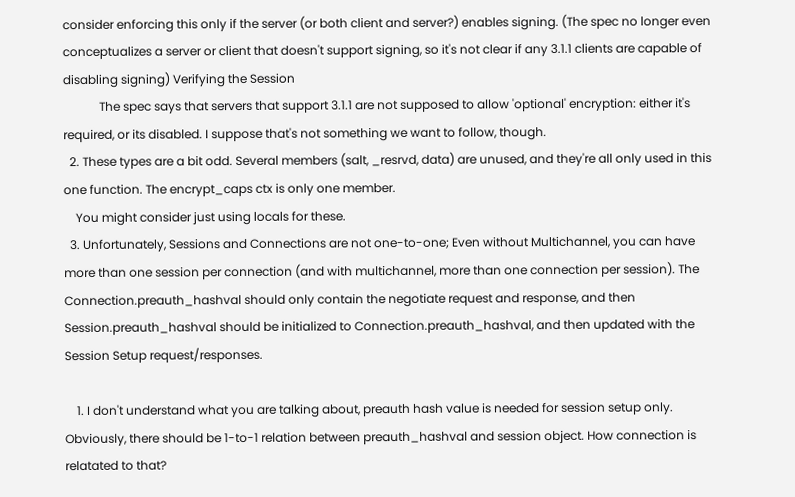consider enforcing this only if the server (or both client and server?) enables signing. (The spec no longer even conceptualizes a server or client that doesn't support signing, so it's not clear if any 3.1.1 clients are capable of disabling signing) Verifying the Session
            The spec says that servers that support 3.1.1 are not supposed to allow 'optional' encryption: either it's required, or its disabled. I suppose that's not something we want to follow, though.
  2. These types are a bit odd. Several members (salt, _resrvd, data) are unused, and they're all only used in this one function. The encrypt_caps ctx is only one member.
    You might consider just using locals for these.
  3. Unfortunately, Sessions and Connections are not one-to-one; Even without Multichannel, you can have more than one session per connection (and with multichannel, more than one connection per session). The Connection.preauth_hashval should only contain the negotiate request and response, and then Session.preauth_hashval should be initialized to Connection.preauth_hashval, and then updated with the Session Setup request/responses.

    1. I don't understand what you are talking about, preauth hash value is needed for session setup only. Obviously, there should be 1-to-1 relation between preauth_hashval and session object. How connection is relatated to that?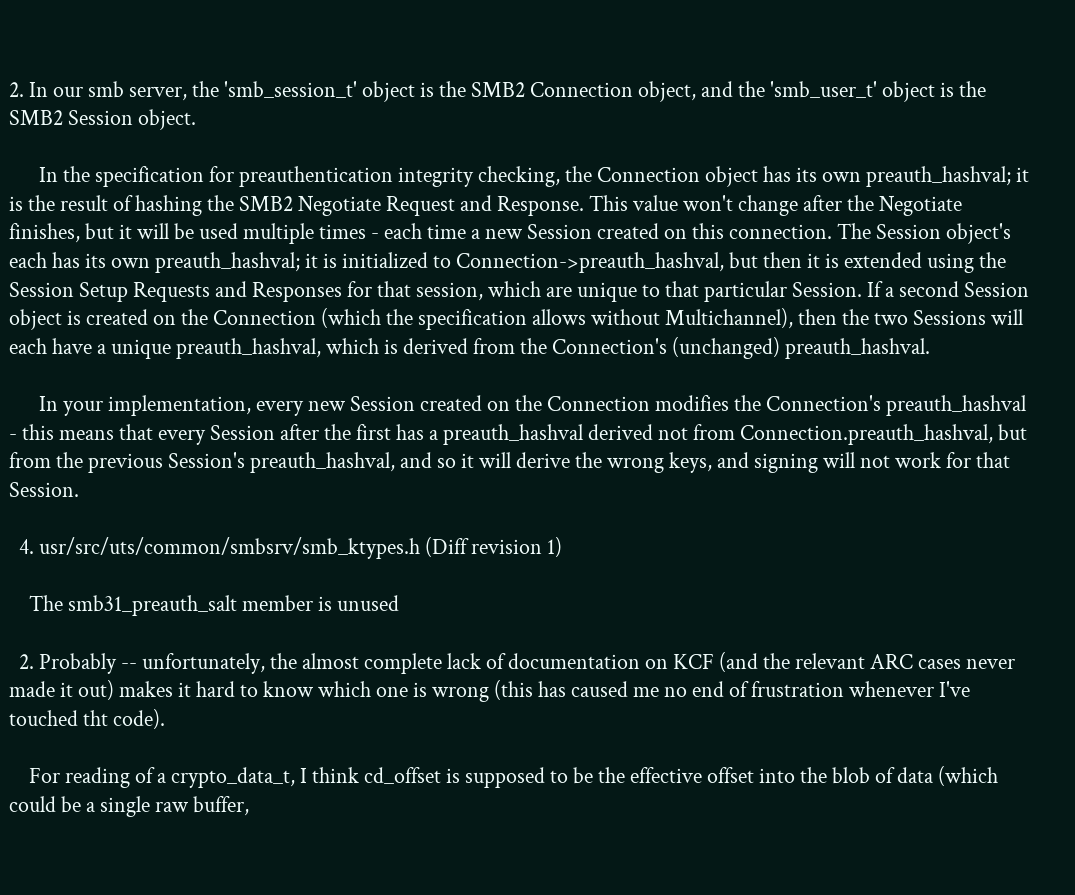2. In our smb server, the 'smb_session_t' object is the SMB2 Connection object, and the 'smb_user_t' object is the SMB2 Session object.

      In the specification for preauthentication integrity checking, the Connection object has its own preauth_hashval; it is the result of hashing the SMB2 Negotiate Request and Response. This value won't change after the Negotiate finishes, but it will be used multiple times - each time a new Session created on this connection. The Session object's each has its own preauth_hashval; it is initialized to Connection->preauth_hashval, but then it is extended using the Session Setup Requests and Responses for that session, which are unique to that particular Session. If a second Session object is created on the Connection (which the specification allows without Multichannel), then the two Sessions will each have a unique preauth_hashval, which is derived from the Connection's (unchanged) preauth_hashval.

      In your implementation, every new Session created on the Connection modifies the Connection's preauth_hashval - this means that every Session after the first has a preauth_hashval derived not from Connection.preauth_hashval, but from the previous Session's preauth_hashval, and so it will derive the wrong keys, and signing will not work for that Session.

  4. usr/src/uts/common/smbsrv/smb_ktypes.h (Diff revision 1)

    The smb31_preauth_salt member is unused

  2. Probably -- unfortunately, the almost complete lack of documentation on KCF (and the relevant ARC cases never made it out) makes it hard to know which one is wrong (this has caused me no end of frustration whenever I've touched tht code).

    For reading of a crypto_data_t, I think cd_offset is supposed to be the effective offset into the blob of data (which could be a single raw buffer,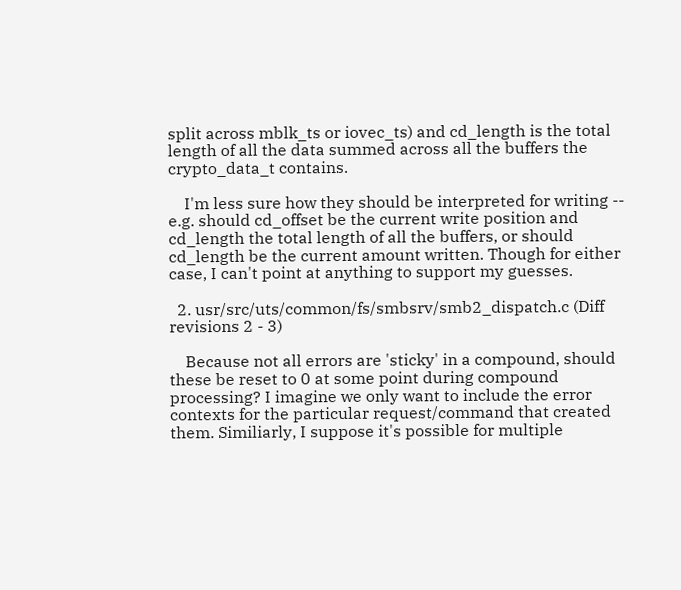split across mblk_ts or iovec_ts) and cd_length is the total length of all the data summed across all the buffers the crypto_data_t contains.

    I'm less sure how they should be interpreted for writing -- e.g. should cd_offset be the current write position and cd_length the total length of all the buffers, or should cd_length be the current amount written. Though for either case, I can't point at anything to support my guesses.

  2. usr/src/uts/common/fs/smbsrv/smb2_dispatch.c (Diff revisions 2 - 3)

    Because not all errors are 'sticky' in a compound, should these be reset to 0 at some point during compound processing? I imagine we only want to include the error contexts for the particular request/command that created them. Similiarly, I suppose it's possible for multiple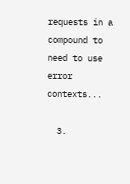requests in a compound to need to use error contexts...

  3.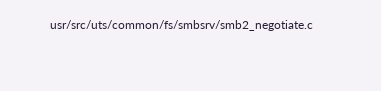usr/src/uts/common/fs/smbsrv/smb2_negotiate.c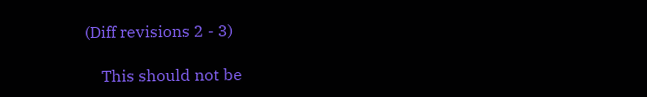(Diff revisions 2 - 3)

    This should not be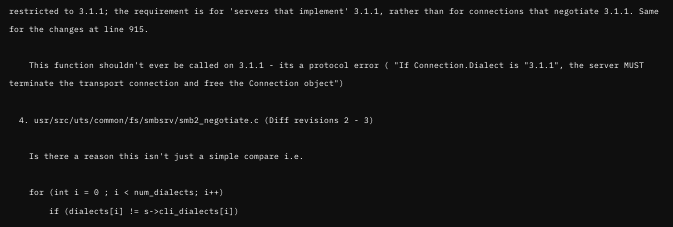restricted to 3.1.1; the requirement is for 'servers that implement' 3.1.1, rather than for connections that negotiate 3.1.1. Same for the changes at line 915.

    This function shouldn't ever be called on 3.1.1 - its a protocol error ( "If Connection.Dialect is "3.1.1", the server MUST terminate the transport connection and free the Connection object")

  4. usr/src/uts/common/fs/smbsrv/smb2_negotiate.c (Diff revisions 2 - 3)

    Is there a reason this isn't just a simple compare i.e.

    for (int i = 0 ; i < num_dialects; i++)
        if (dialects[i] != s->cli_dialects[i])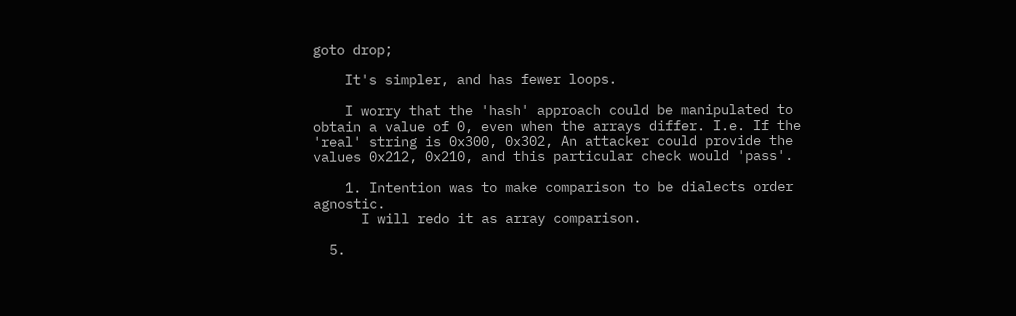goto drop;

    It's simpler, and has fewer loops.

    I worry that the 'hash' approach could be manipulated to obtain a value of 0, even when the arrays differ. I.e. If the 'real' string is 0x300, 0x302, An attacker could provide the values 0x212, 0x210, and this particular check would 'pass'.

    1. Intention was to make comparison to be dialects order agnostic.
      I will redo it as array comparison.

  5.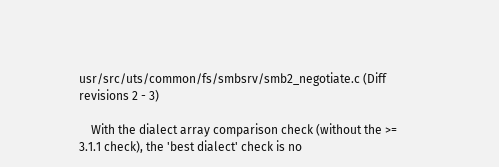usr/src/uts/common/fs/smbsrv/smb2_negotiate.c (Diff revisions 2 - 3)

    With the dialect array comparison check (without the >= 3.1.1 check), the 'best dialect' check is no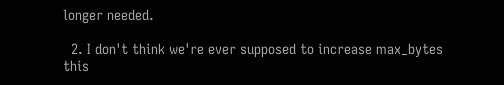longer needed.

  2. I don't think we're ever supposed to increase max_bytes this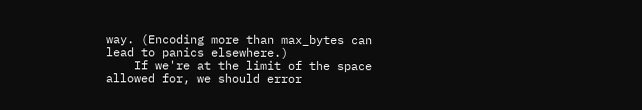way. (Encoding more than max_bytes can lead to panics elsewhere.)
    If we're at the limit of the space allowed for, we should error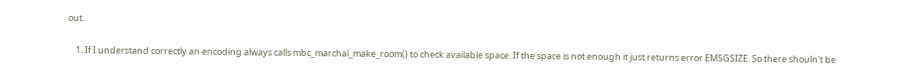out.

    1. If I understand correctly an encoding always calls mbc_marchal_make_room() to check available space. If the space is not enough it just returns error EMSGSIZE. So there shouln't be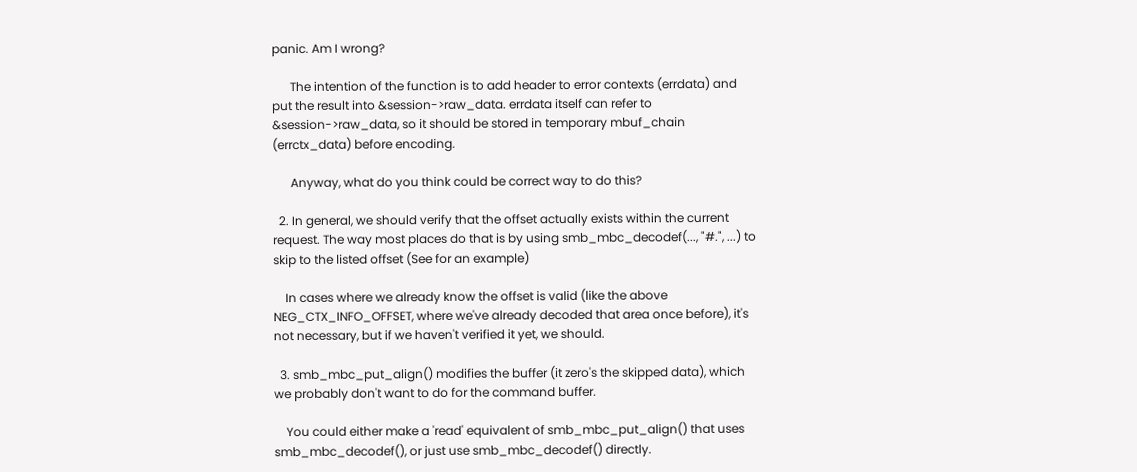panic. Am I wrong?

      The intention of the function is to add header to error contexts (errdata) and put the result into &session->raw_data. errdata itself can refer to &session->raw_data, so it should be stored in temporary mbuf_chain (errctx_data) before encoding.

      Anyway, what do you think could be correct way to do this?

  2. In general, we should verify that the offset actually exists within the current request. The way most places do that is by using smb_mbc_decodef(..., "#.", ...) to skip to the listed offset (See for an example)

    In cases where we already know the offset is valid (like the above NEG_CTX_INFO_OFFSET, where we've already decoded that area once before), it's not necessary, but if we haven't verified it yet, we should.

  3. smb_mbc_put_align() modifies the buffer (it zero's the skipped data), which we probably don't want to do for the command buffer.

    You could either make a 'read' equivalent of smb_mbc_put_align() that uses smb_mbc_decodef(), or just use smb_mbc_decodef() directly.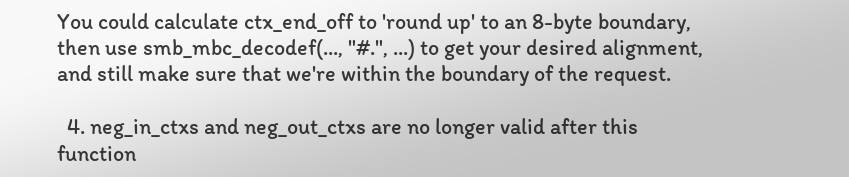You could calculate ctx_end_off to 'round up' to an 8-byte boundary, then use smb_mbc_decodef(..., "#.", ...) to get your desired alignment, and still make sure that we're within the boundary of the request.

  4. neg_in_ctxs and neg_out_ctxs are no longer valid after this function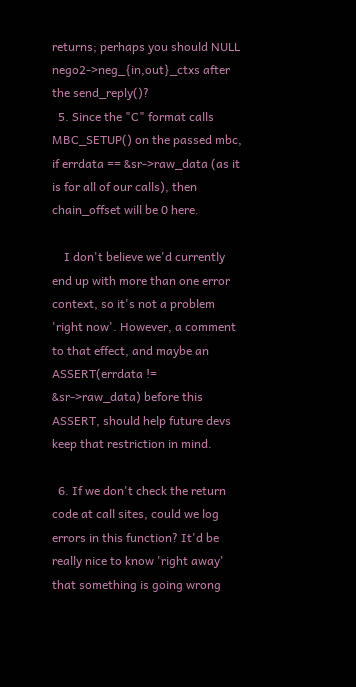returns; perhaps you should NULL nego2->neg_{in,out}_ctxs after the send_reply()?
  5. Since the "C" format calls MBC_SETUP() on the passed mbc, if errdata == &sr->raw_data (as it is for all of our calls), then chain_offset will be 0 here.

    I don't believe we'd currently end up with more than one error context, so it's not a problem 'right now'. However, a comment to that effect, and maybe an ASSERT(errdata != &sr->raw_data) before this ASSERT, should help future devs keep that restriction in mind.

  6. If we don't check the return code at call sites, could we log errors in this function? It'd be really nice to know 'right away' that something is going wrong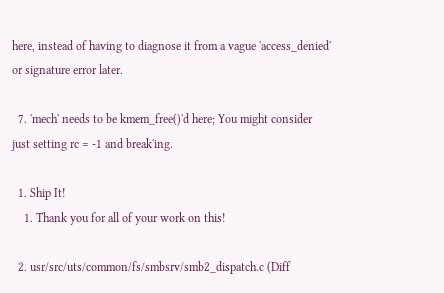here, instead of having to diagnose it from a vague 'access_denied' or signature error later.

  7. 'mech' needs to be kmem_free()'d here; You might consider just setting rc = -1 and break'ing.

  1. Ship It!
    1. Thank you for all of your work on this!

  2. usr/src/uts/common/fs/smbsrv/smb2_dispatch.c (Diff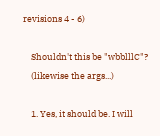revisions 4 - 6)

    Shouldn't this be "wbblllC"?
    (likewise the args...)

    1. Yes, it should be. I will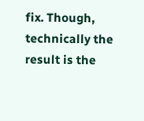fix. Though, technically the result is the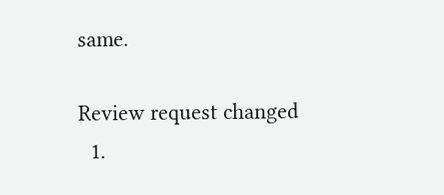same.

Review request changed
  1.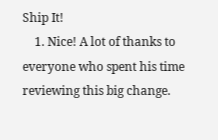Ship It!
    1. Nice! A lot of thanks to everyone who spent his time reviewing this big change.